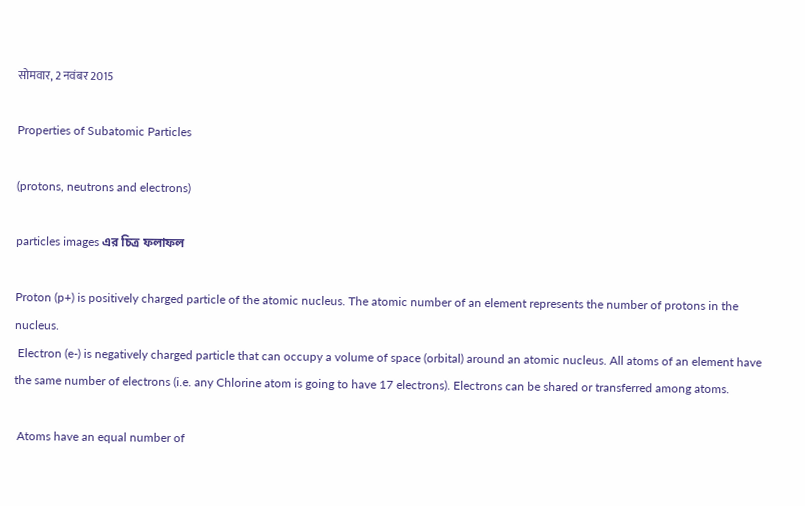सोमवार, 2 नवंबर 2015

Properties of Subatomic Particles

(protons, neutrons and electrons)

particles images এর চিত্র ফলাফল

Proton (p+) is positively charged particle of the atomic nucleus. The atomic number of an element represents the number of protons in the nucleus.
 Electron (e-) is negatively charged particle that can occupy a volume of space (orbital) around an atomic nucleus. All atoms of an element have the same number of electrons (i.e. any Chlorine atom is going to have 17 electrons). Electrons can be shared or transferred among atoms.

 Atoms have an equal number of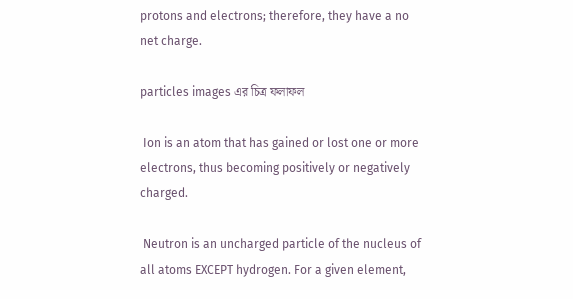protons and electrons; therefore, they have a no net charge.

particles images এর চিত্র ফলাফল

 Ion is an atom that has gained or lost one or more electrons, thus becoming positively or negatively charged.

 Neutron is an uncharged particle of the nucleus of all atoms EXCEPT hydrogen. For a given element,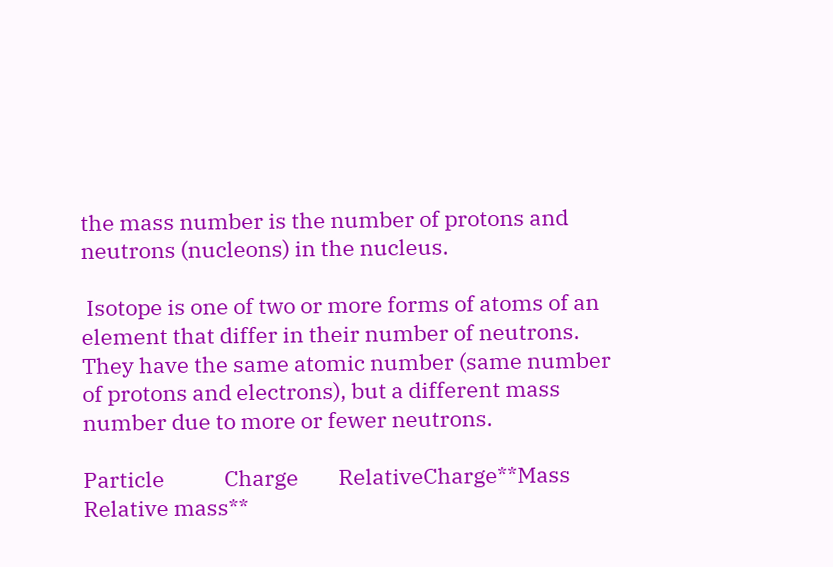the mass number is the number of protons and neutrons (nucleons) in the nucleus.

 Isotope is one of two or more forms of atoms of an element that differ in their number of neutrons. They have the same atomic number (same number of protons and electrons), but a different mass number due to more or fewer neutrons.

Particle            Charge        RelativeCharge**Mass   Relative mass**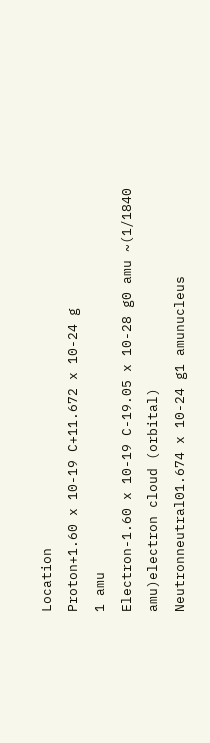Location
Proton+1.60 x 10-19 C+11.672 x 10-24 g
1 amu
Electron-1.60 x 10-19 C-19.05 x 10-28 g0 amu ~(1/1840 amu)electron cloud (orbital)
Neutronneutral01.674 x 10-24 g1 amunucleus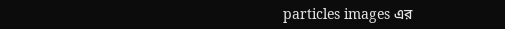particles images এর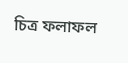চিত্র ফলাফল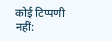कोई टिप्पणी नहीं: